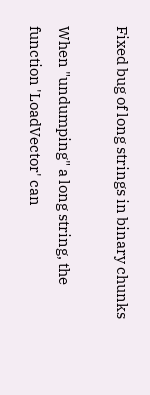Fixed bug of long strings in binary chunks

When "undumping" a long string, the function 'LoadVector' can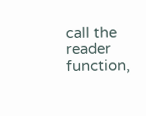call the
reader function,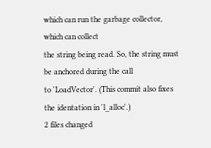which can run the garbage collector, which can collect
the string being read. So, the string must be anchored during the call
to 'LoadVector'. (This commit also fixes the identation in 'l_alloc'.)
2 files changed